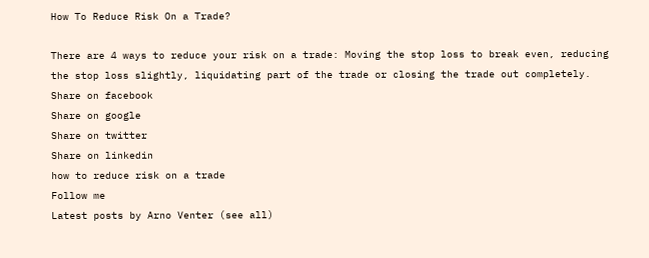How To Reduce Risk On a Trade?

There are 4 ways to reduce your risk on a trade: Moving the stop loss to break even, reducing the stop loss slightly, liquidating part of the trade or closing the trade out completely.
Share on facebook
Share on google
Share on twitter
Share on linkedin
how to reduce risk on a trade
Follow me
Latest posts by Arno Venter (see all)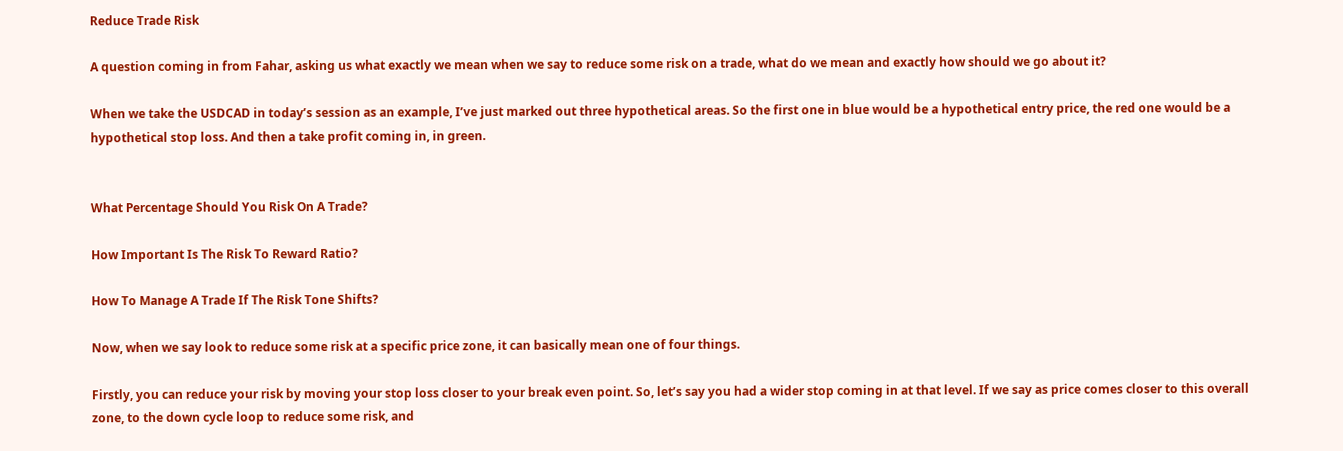Reduce Trade Risk

A question coming in from Fahar, asking us what exactly we mean when we say to reduce some risk on a trade, what do we mean and exactly how should we go about it?

When we take the USDCAD in today’s session as an example, I’ve just marked out three hypothetical areas. So the first one in blue would be a hypothetical entry price, the red one would be a hypothetical stop loss. And then a take profit coming in, in green.


What Percentage Should You Risk On A Trade?

How Important Is The Risk To Reward Ratio?

How To Manage A Trade If The Risk Tone Shifts?

Now, when we say look to reduce some risk at a specific price zone, it can basically mean one of four things.

Firstly, you can reduce your risk by moving your stop loss closer to your break even point. So, let’s say you had a wider stop coming in at that level. If we say as price comes closer to this overall zone, to the down cycle loop to reduce some risk, and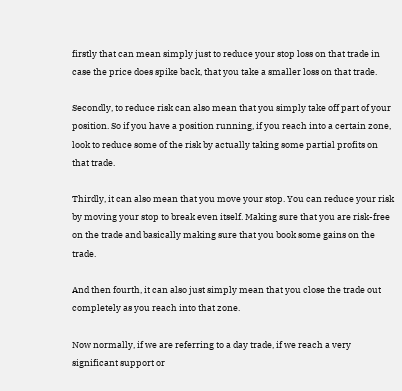firstly that can mean simply just to reduce your stop loss on that trade in case the price does spike back, that you take a smaller loss on that trade.

Secondly, to reduce risk can also mean that you simply take off part of your position. So if you have a position running, if you reach into a certain zone, look to reduce some of the risk by actually taking some partial profits on that trade.

Thirdly, it can also mean that you move your stop. You can reduce your risk by moving your stop to break even itself. Making sure that you are risk-free on the trade and basically making sure that you book some gains on the trade.

And then fourth, it can also just simply mean that you close the trade out completely as you reach into that zone.

Now normally, if we are referring to a day trade, if we reach a very significant support or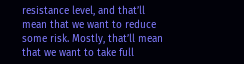resistance level, and that’ll mean that we want to reduce some risk. Mostly, that’ll mean that we want to take full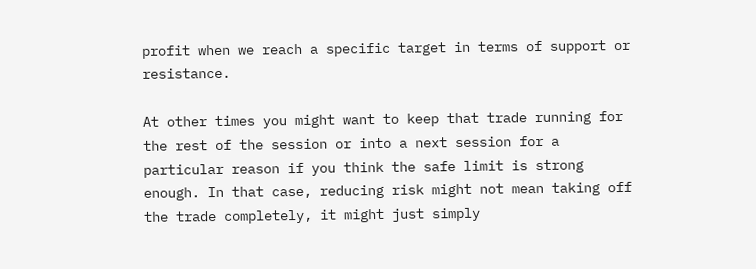profit when we reach a specific target in terms of support or resistance.

At other times you might want to keep that trade running for the rest of the session or into a next session for a particular reason if you think the safe limit is strong enough. In that case, reducing risk might not mean taking off the trade completely, it might just simply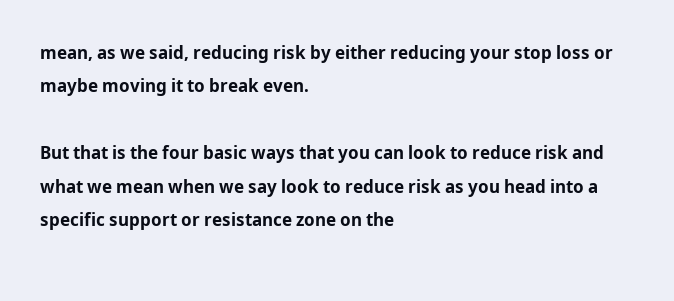mean, as we said, reducing risk by either reducing your stop loss or maybe moving it to break even.

But that is the four basic ways that you can look to reduce risk and what we mean when we say look to reduce risk as you head into a specific support or resistance zone on the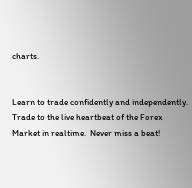charts.


Learn to trade confidently and independently. Trade to the live heartbeat of the Forex Market in realtime.  Never miss a beat!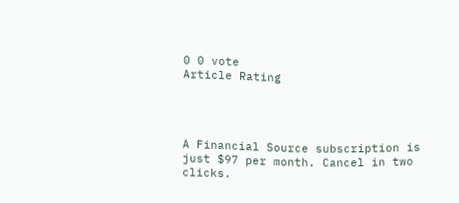0 0 vote
Article Rating




A Financial Source subscription is just $97 per month. Cancel in two clicks.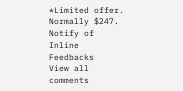*Limited offer. Normally $247.
Notify of
Inline Feedbacks
View all comments